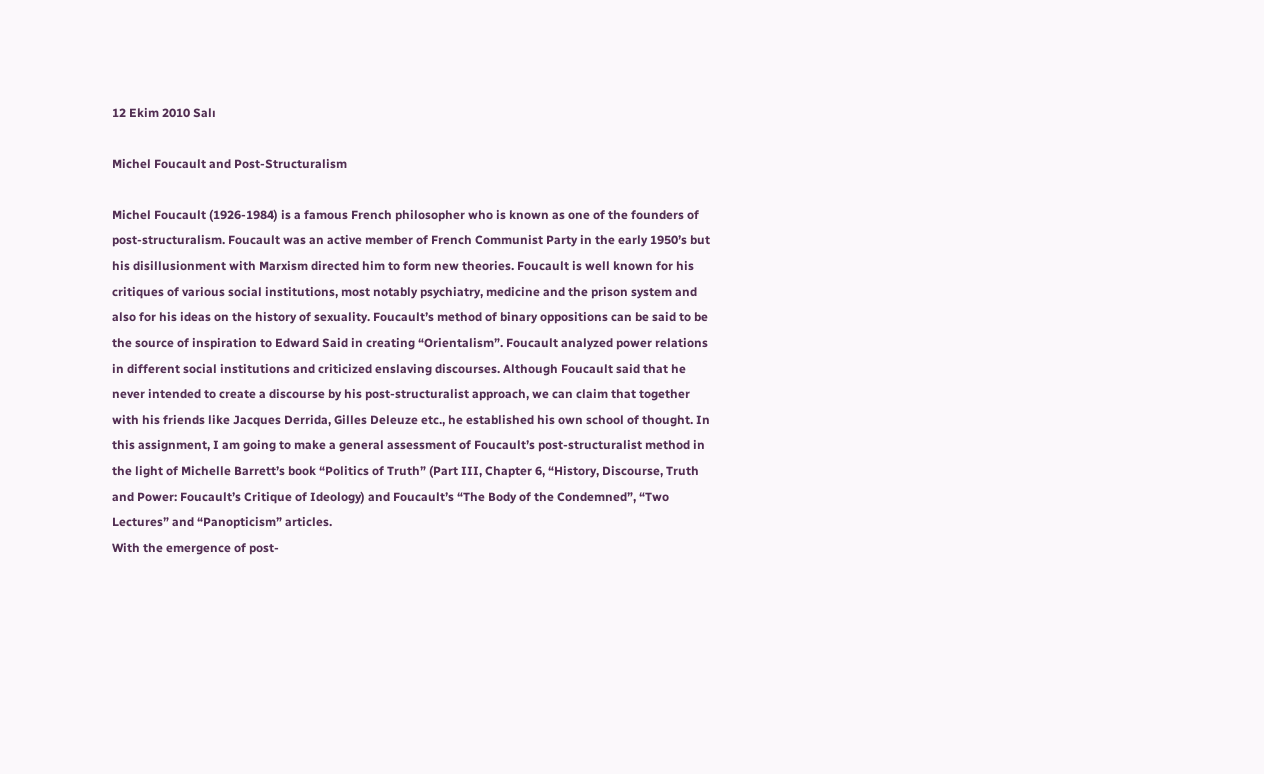12 Ekim 2010 Salı

Michel Foucault and Post-Structuralism

Michel Foucault (1926-1984) is a famous French philosopher who is known as one of the founders of post-structuralism. Foucault was an active member of French Communist Party in the early 1950’s but his disillusionment with Marxism directed him to form new theories. Foucault is well known for his critiques of various social institutions, most notably psychiatry, medicine and the prison system and also for his ideas on the history of sexuality. Foucault’s method of binary oppositions can be said to be the source of inspiration to Edward Said in creating “Orientalism”. Foucault analyzed power relations in different social institutions and criticized enslaving discourses. Although Foucault said that he never intended to create a discourse by his post-structuralist approach, we can claim that together with his friends like Jacques Derrida, Gilles Deleuze etc., he established his own school of thought. In this assignment, I am going to make a general assessment of Foucault’s post-structuralist method in the light of Michelle Barrett’s book “Politics of Truth” (Part III, Chapter 6, “History, Discourse, Truth and Power: Foucault’s Critique of Ideology) and Foucault’s “The Body of the Condemned”, “Two Lectures” and “Panopticism” articles.
With the emergence of post-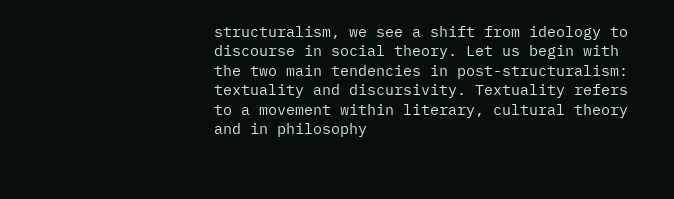structuralism, we see a shift from ideology to discourse in social theory. Let us begin with the two main tendencies in post-structuralism: textuality and discursivity. Textuality refers to a movement within literary, cultural theory and in philosophy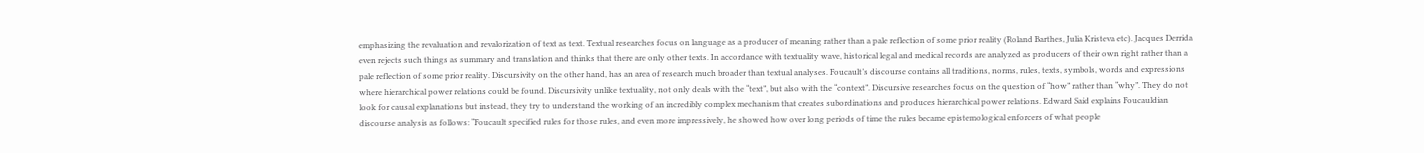emphasizing the revaluation and revalorization of text as text. Textual researches focus on language as a producer of meaning rather than a pale reflection of some prior reality (Roland Barthes, Julia Kristeva etc). Jacques Derrida even rejects such things as summary and translation and thinks that there are only other texts. In accordance with textuality wave, historical legal and medical records are analyzed as producers of their own right rather than a pale reflection of some prior reality. Discursivity on the other hand, has an area of research much broader than textual analyses. Foucault’s discourse contains all traditions, norms, rules, texts, symbols, words and expressions where hierarchical power relations could be found. Discursivity unlike textuality, not only deals with the “text”, but also with the “context”. Discursive researches focus on the question of “how” rather than “why”. They do not look for causal explanations but instead, they try to understand the working of an incredibly complex mechanism that creates subordinations and produces hierarchical power relations. Edward Said explains Foucauldian discourse analysis as follows: “Foucault specified rules for those rules, and even more impressively, he showed how over long periods of time the rules became epistemological enforcers of what people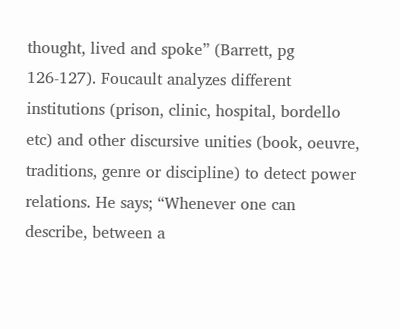thought, lived and spoke” (Barrett, pg 126-127). Foucault analyzes different institutions (prison, clinic, hospital, bordello etc) and other discursive unities (book, oeuvre, traditions, genre or discipline) to detect power relations. He says; “Whenever one can describe, between a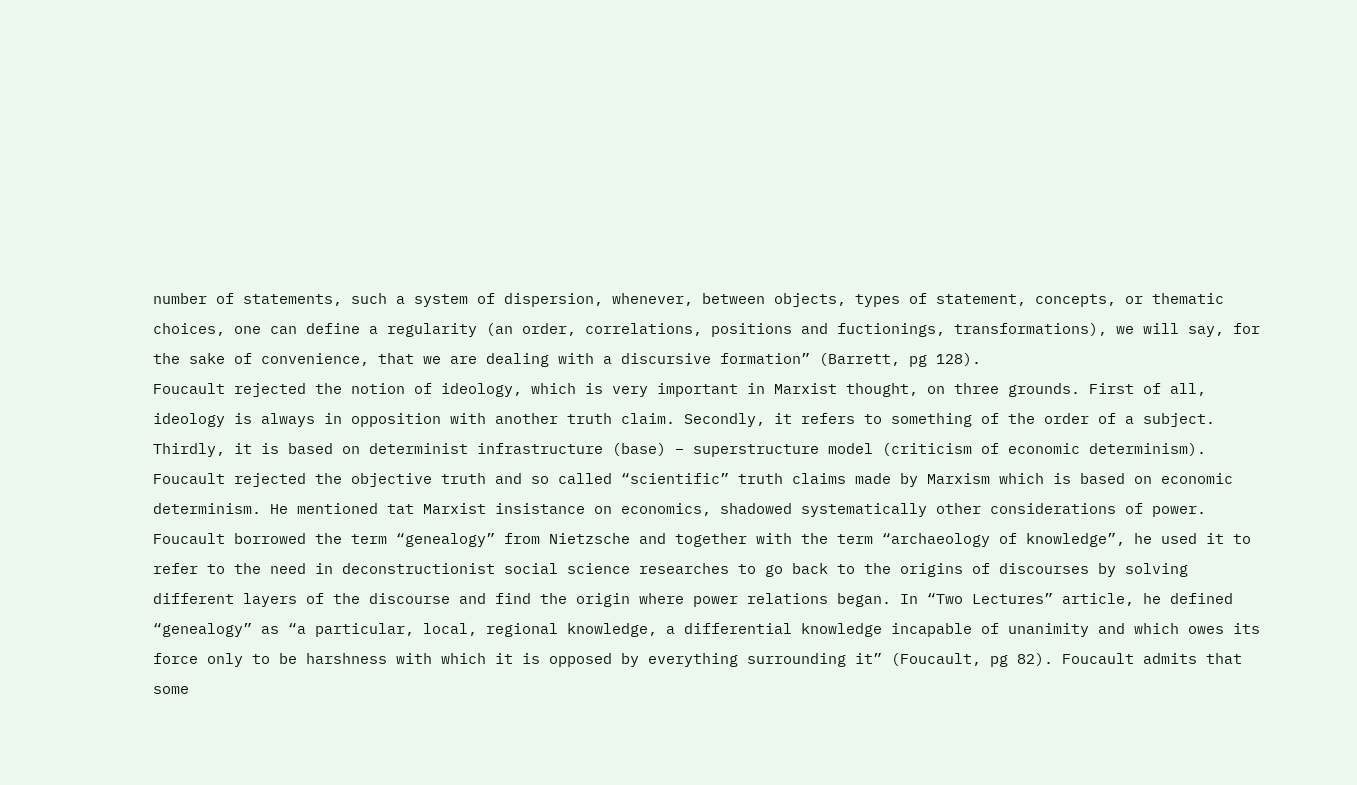number of statements, such a system of dispersion, whenever, between objects, types of statement, concepts, or thematic choices, one can define a regularity (an order, correlations, positions and fuctionings, transformations), we will say, for the sake of convenience, that we are dealing with a discursive formation” (Barrett, pg 128).
Foucault rejected the notion of ideology, which is very important in Marxist thought, on three grounds. First of all, ideology is always in opposition with another truth claim. Secondly, it refers to something of the order of a subject. Thirdly, it is based on determinist infrastructure (base) – superstructure model (criticism of economic determinism). Foucault rejected the objective truth and so called “scientific” truth claims made by Marxism which is based on economic determinism. He mentioned tat Marxist insistance on economics, shadowed systematically other considerations of power. Foucault borrowed the term “genealogy” from Nietzsche and together with the term “archaeology of knowledge”, he used it to refer to the need in deconstructionist social science researches to go back to the origins of discourses by solving different layers of the discourse and find the origin where power relations began. In “Two Lectures” article, he defined “genealogy” as “a particular, local, regional knowledge, a differential knowledge incapable of unanimity and which owes its force only to be harshness with which it is opposed by everything surrounding it” (Foucault, pg 82). Foucault admits that some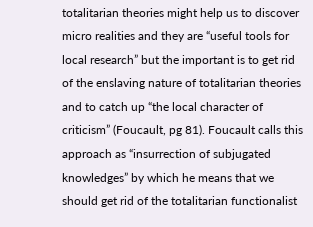totalitarian theories might help us to discover micro realities and they are “useful tools for local research” but the important is to get rid of the enslaving nature of totalitarian theories and to catch up “the local character of criticism” (Foucault, pg 81). Foucault calls this approach as “insurrection of subjugated knowledges” by which he means that we should get rid of the totalitarian functionalist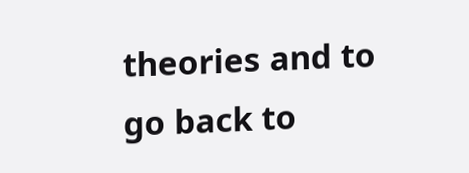theories and to go back to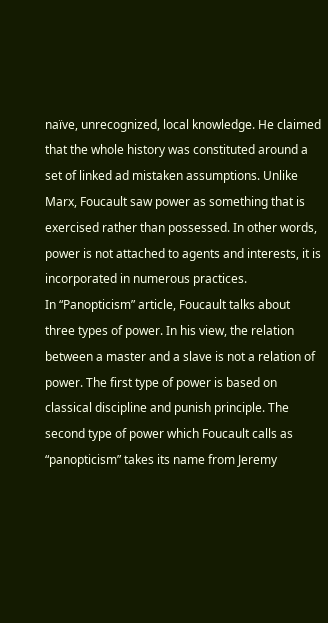naïve, unrecognized, local knowledge. He claimed that the whole history was constituted around a set of linked ad mistaken assumptions. Unlike Marx, Foucault saw power as something that is exercised rather than possessed. In other words, power is not attached to agents and interests, it is incorporated in numerous practices.
In “Panopticism” article, Foucault talks about three types of power. In his view, the relation between a master and a slave is not a relation of power. The first type of power is based on classical discipline and punish principle. The second type of power which Foucault calls as “panopticism” takes its name from Jeremy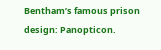Bentham’s famous prison design: Panopticon.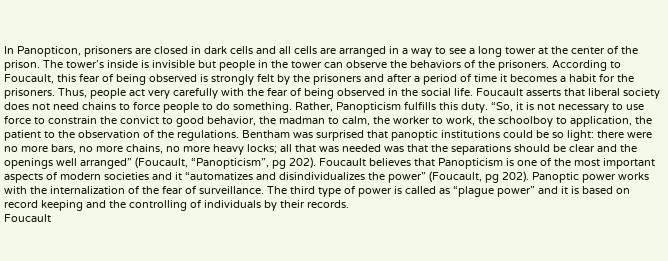In Panopticon, prisoners are closed in dark cells and all cells are arranged in a way to see a long tower at the center of the prison. The tower’s inside is invisible but people in the tower can observe the behaviors of the prisoners. According to Foucault, this fear of being observed is strongly felt by the prisoners and after a period of time it becomes a habit for the prisoners. Thus, people act very carefully with the fear of being observed in the social life. Foucault asserts that liberal society does not need chains to force people to do something. Rather, Panopticism fulfills this duty. “So, it is not necessary to use force to constrain the convict to good behavior, the madman to calm, the worker to work, the schoolboy to application, the patient to the observation of the regulations. Bentham was surprised that panoptic institutions could be so light: there were no more bars, no more chains, no more heavy locks; all that was needed was that the separations should be clear and the openings well arranged” (Foucault, “Panopticism”, pg 202). Foucault believes that Panopticism is one of the most important aspects of modern societies and it “automatizes and disindividualizes the power” (Foucault, pg 202). Panoptic power works with the internalization of the fear of surveillance. The third type of power is called as “plague power” and it is based on record keeping and the controlling of individuals by their records.
Foucault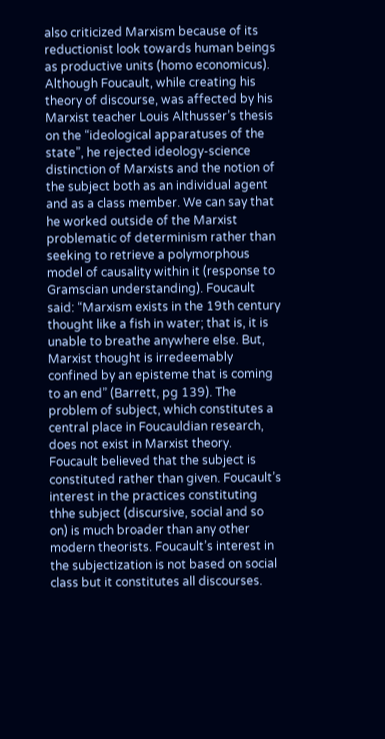also criticized Marxism because of its reductionist look towards human beings as productive units (homo economicus). Although Foucault, while creating his theory of discourse, was affected by his Marxist teacher Louis Althusser’s thesis on the “ideological apparatuses of the state”, he rejected ideology-science distinction of Marxists and the notion of the subject both as an individual agent and as a class member. We can say that he worked outside of the Marxist problematic of determinism rather than seeking to retrieve a polymorphous model of causality within it (response to Gramscian understanding). Foucault said: “Marxism exists in the 19th century thought like a fish in water; that is, it is unable to breathe anywhere else. But, Marxist thought is irredeemably confined by an episteme that is coming to an end” (Barrett, pg 139). The problem of subject, which constitutes a central place in Foucauldian research, does not exist in Marxist theory. Foucault believed that the subject is constituted rather than given. Foucault’s interest in the practices constituting thhe subject (discursive, social and so on) is much broader than any other modern theorists. Foucault’s interest in the subjectization is not based on social class but it constitutes all discourses.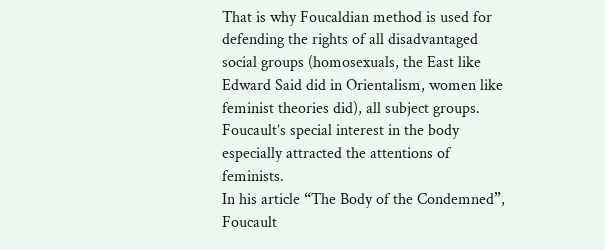That is why Foucaldian method is used for defending the rights of all disadvantaged social groups (homosexuals, the East like Edward Said did in Orientalism, women like feminist theories did), all subject groups. Foucault’s special interest in the body especially attracted the attentions of feminists.
In his article “The Body of the Condemned”, Foucault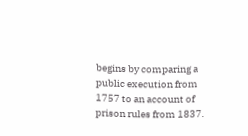begins by comparing a public execution from 1757 to an account of prison rules from 1837.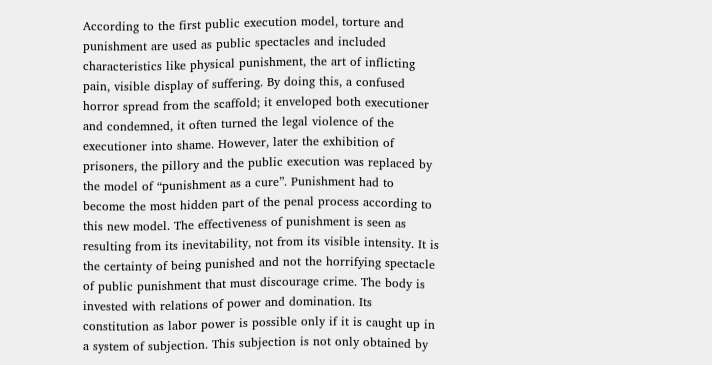According to the first public execution model, torture and punishment are used as public spectacles and included characteristics like physical punishment, the art of inflicting pain, visible display of suffering. By doing this, a confused horror spread from the scaffold; it enveloped both executioner and condemned, it often turned the legal violence of the executioner into shame. However, later the exhibition of prisoners, the pillory and the public execution was replaced by the model of “punishment as a cure”. Punishment had to become the most hidden part of the penal process according to this new model. The effectiveness of punishment is seen as resulting from its inevitability, not from its visible intensity. It is the certainty of being punished and not the horrifying spectacle of public punishment that must discourage crime. The body is invested with relations of power and domination. Its constitution as labor power is possible only if it is caught up in a system of subjection. This subjection is not only obtained by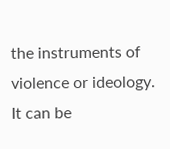the instruments of violence or ideology. It can be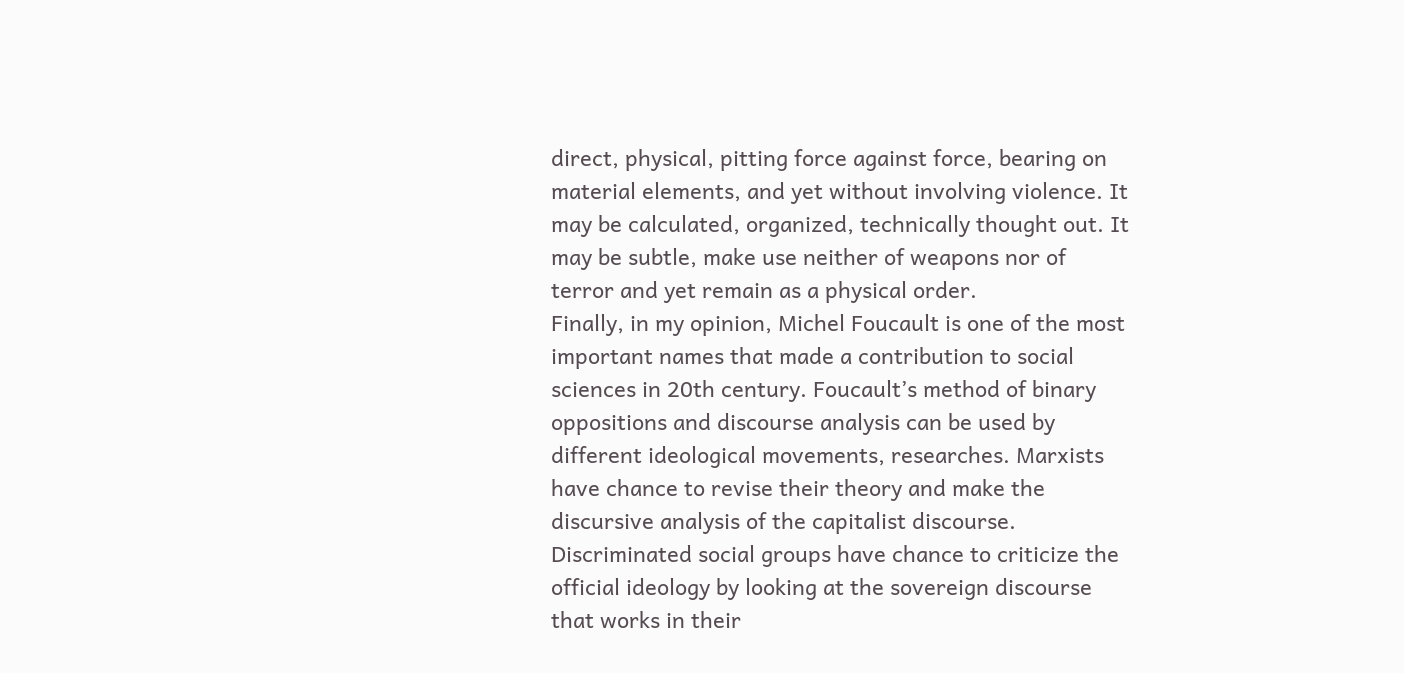direct, physical, pitting force against force, bearing on material elements, and yet without involving violence. It may be calculated, organized, technically thought out. It may be subtle, make use neither of weapons nor of terror and yet remain as a physical order.
Finally, in my opinion, Michel Foucault is one of the most important names that made a contribution to social sciences in 20th century. Foucault’s method of binary oppositions and discourse analysis can be used by different ideological movements, researches. Marxists have chance to revise their theory and make the discursive analysis of the capitalist discourse. Discriminated social groups have chance to criticize the official ideology by looking at the sovereign discourse that works in their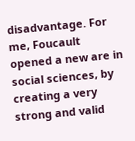disadvantage. For me, Foucault opened a new are in social sciences, by creating a very strong and valid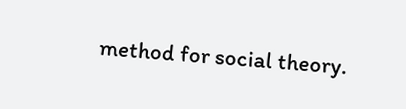method for social theory.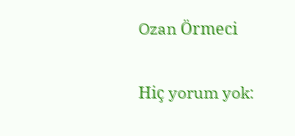Ozan Örmeci

Hiç yorum yok: